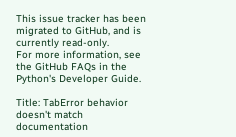This issue tracker has been migrated to GitHub, and is currently read-only.
For more information, see the GitHub FAQs in the Python's Developer Guide.

Title: TabError behavior doesn't match documentation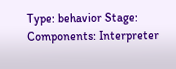Type: behavior Stage:
Components: Interpreter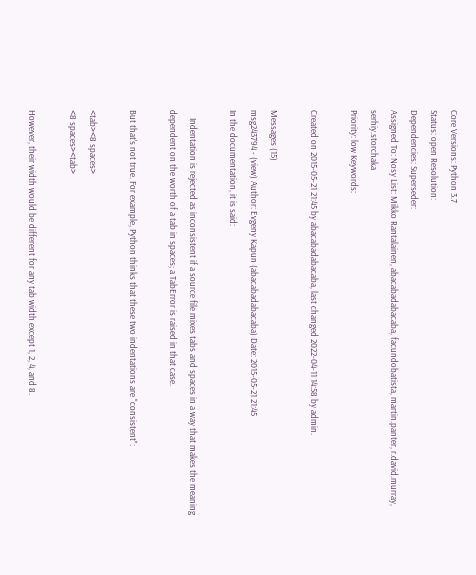Core Versions: Python 3.7
Status: open Resolution:
Dependencies: Superseder:
Assigned To: Nosy List: Mikko Rantalainen, abacabadabacaba, facundobatista, martin.panter, r.david.murray, serhiy.storchaka
Priority: low Keywords:

Created on 2015-05-21 21:45 by abacabadabacaba, last changed 2022-04-11 14:58 by admin.

Messages (15)
msg243794 - (view) Author: Evgeny Kapun (abacabadabacaba) Date: 2015-05-21 21:45
In the documentation, it is said:

    Indentation is rejected as inconsistent if a source file mixes tabs and spaces in a way that makes the meaning dependent on the worth of a tab in spaces; a TabError is raised in that case.

But that's not true. For example, Python thinks that these two indentations are "consistent":

<tab><8 spaces>
<8 spaces><tab>

However, their width would be different for any tab width except 1, 2, 4, and 8.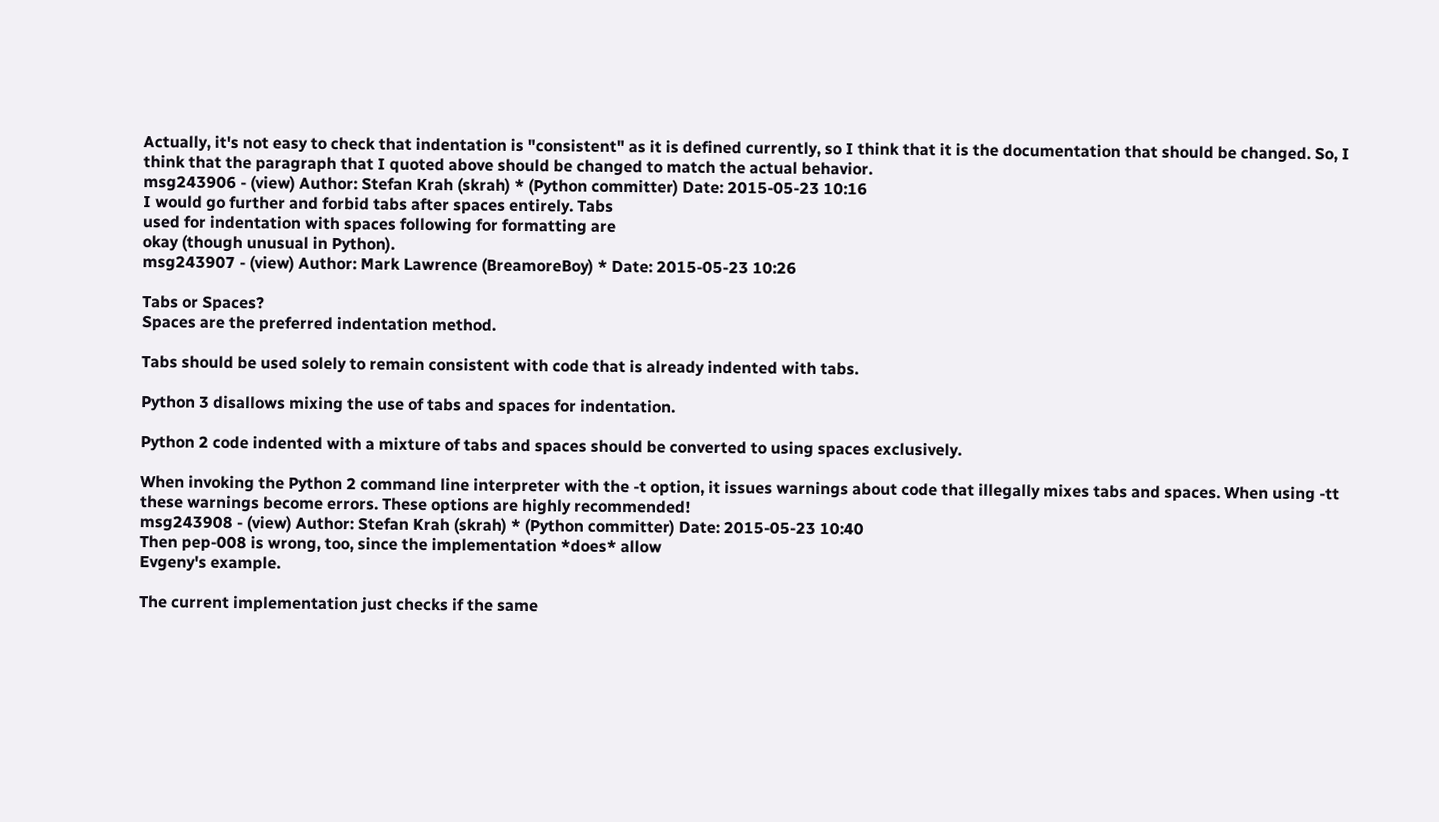Actually, it's not easy to check that indentation is "consistent" as it is defined currently, so I think that it is the documentation that should be changed. So, I think that the paragraph that I quoted above should be changed to match the actual behavior.
msg243906 - (view) Author: Stefan Krah (skrah) * (Python committer) Date: 2015-05-23 10:16
I would go further and forbid tabs after spaces entirely. Tabs
used for indentation with spaces following for formatting are
okay (though unusual in Python).
msg243907 - (view) Author: Mark Lawrence (BreamoreBoy) * Date: 2015-05-23 10:26

Tabs or Spaces?
Spaces are the preferred indentation method.

Tabs should be used solely to remain consistent with code that is already indented with tabs.

Python 3 disallows mixing the use of tabs and spaces for indentation.

Python 2 code indented with a mixture of tabs and spaces should be converted to using spaces exclusively.

When invoking the Python 2 command line interpreter with the -t option, it issues warnings about code that illegally mixes tabs and spaces. When using -tt these warnings become errors. These options are highly recommended!
msg243908 - (view) Author: Stefan Krah (skrah) * (Python committer) Date: 2015-05-23 10:40
Then pep-008 is wrong, too, since the implementation *does* allow
Evgeny's example.

The current implementation just checks if the same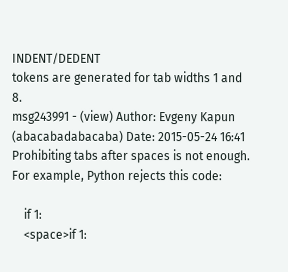INDENT/DEDENT
tokens are generated for tab widths 1 and 8.
msg243991 - (view) Author: Evgeny Kapun (abacabadabacaba) Date: 2015-05-24 16:41
Prohibiting tabs after spaces is not enough. For example, Python rejects this code:

    if 1:
    <space>if 1: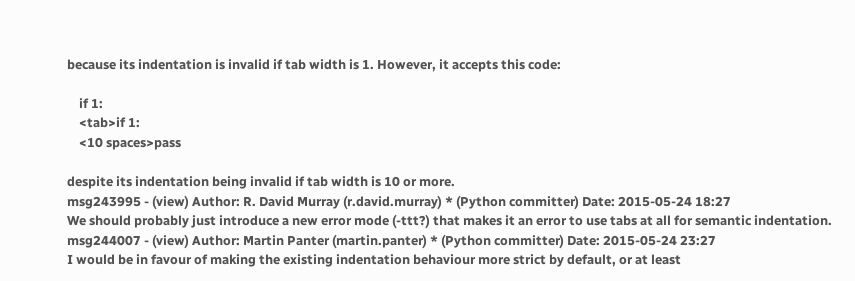because its indentation is invalid if tab width is 1. However, it accepts this code:

    if 1:
    <tab>if 1:
    <10 spaces>pass

despite its indentation being invalid if tab width is 10 or more.
msg243995 - (view) Author: R. David Murray (r.david.murray) * (Python committer) Date: 2015-05-24 18:27
We should probably just introduce a new error mode (-ttt?) that makes it an error to use tabs at all for semantic indentation.
msg244007 - (view) Author: Martin Panter (martin.panter) * (Python committer) Date: 2015-05-24 23:27
I would be in favour of making the existing indentation behaviour more strict by default, or at least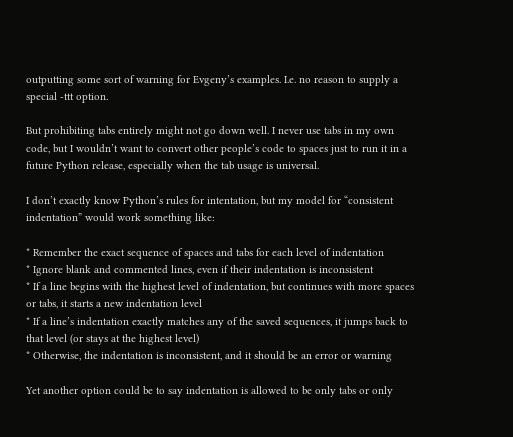outputting some sort of warning for Evgeny’s examples. I.e. no reason to supply a special -ttt option.

But prohibiting tabs entirely might not go down well. I never use tabs in my own code, but I wouldn’t want to convert other people’s code to spaces just to run it in a future Python release, especially when the tab usage is universal.

I don’t exactly know Python’s rules for intentation, but my model for “consistent indentation” would work something like:

* Remember the exact sequence of spaces and tabs for each level of indentation
* Ignore blank and commented lines, even if their indentation is inconsistent
* If a line begins with the highest level of indentation, but continues with more spaces or tabs, it starts a new indentation level
* If a line’s indentation exactly matches any of the saved sequences, it jumps back to that level (or stays at the highest level)
* Otherwise, the indentation is inconsistent, and it should be an error or warning

Yet another option could be to say indentation is allowed to be only tabs or only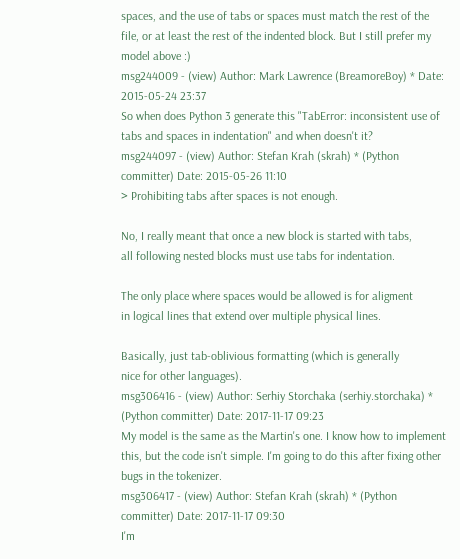spaces, and the use of tabs or spaces must match the rest of the file, or at least the rest of the indented block. But I still prefer my model above :)
msg244009 - (view) Author: Mark Lawrence (BreamoreBoy) * Date: 2015-05-24 23:37
So when does Python 3 generate this "TabError: inconsistent use of tabs and spaces in indentation" and when doesn't it?
msg244097 - (view) Author: Stefan Krah (skrah) * (Python committer) Date: 2015-05-26 11:10
> Prohibiting tabs after spaces is not enough.

No, I really meant that once a new block is started with tabs,
all following nested blocks must use tabs for indentation.

The only place where spaces would be allowed is for aligment
in logical lines that extend over multiple physical lines.

Basically, just tab-oblivious formatting (which is generally
nice for other languages).
msg306416 - (view) Author: Serhiy Storchaka (serhiy.storchaka) * (Python committer) Date: 2017-11-17 09:23
My model is the same as the Martin's one. I know how to implement this, but the code isn't simple. I'm going to do this after fixing other bugs in the tokenizer.
msg306417 - (view) Author: Stefan Krah (skrah) * (Python committer) Date: 2017-11-17 09:30
I'm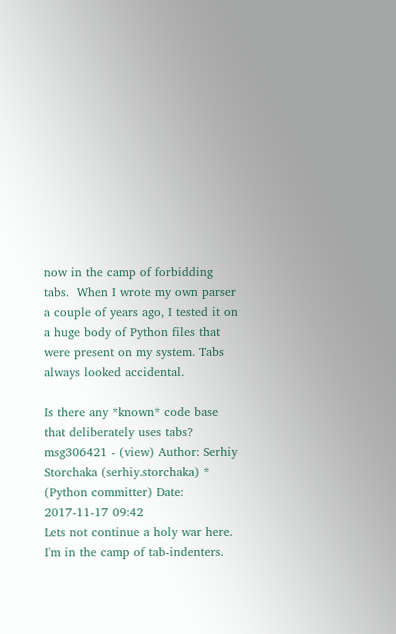now in the camp of forbidding tabs.  When I wrote my own parser a couple of years ago, I tested it on a huge body of Python files that were present on my system. Tabs always looked accidental.

Is there any *known* code base that deliberately uses tabs?
msg306421 - (view) Author: Serhiy Storchaka (serhiy.storchaka) * (Python committer) Date: 2017-11-17 09:42
Lets not continue a holy war here. I'm in the camp of tab-indenters.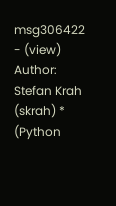msg306422 - (view) Author: Stefan Krah (skrah) * (Python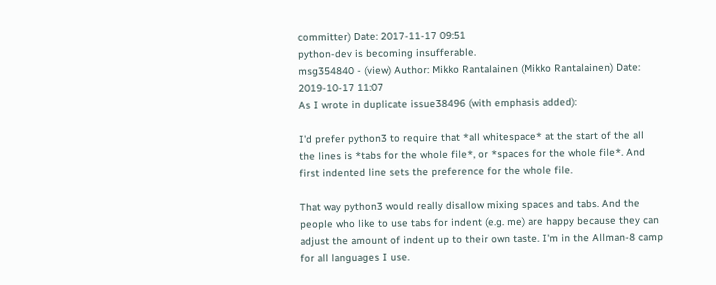committer) Date: 2017-11-17 09:51
python-dev is becoming insufferable.
msg354840 - (view) Author: Mikko Rantalainen (Mikko Rantalainen) Date: 2019-10-17 11:07
As I wrote in duplicate issue38496 (with emphasis added):

I'd prefer python3 to require that *all whitespace* at the start of the all the lines is *tabs for the whole file*, or *spaces for the whole file*. And first indented line sets the preference for the whole file.

That way python3 would really disallow mixing spaces and tabs. And the people who like to use tabs for indent (e.g. me) are happy because they can adjust the amount of indent up to their own taste. I'm in the Allman-8 camp for all languages I use.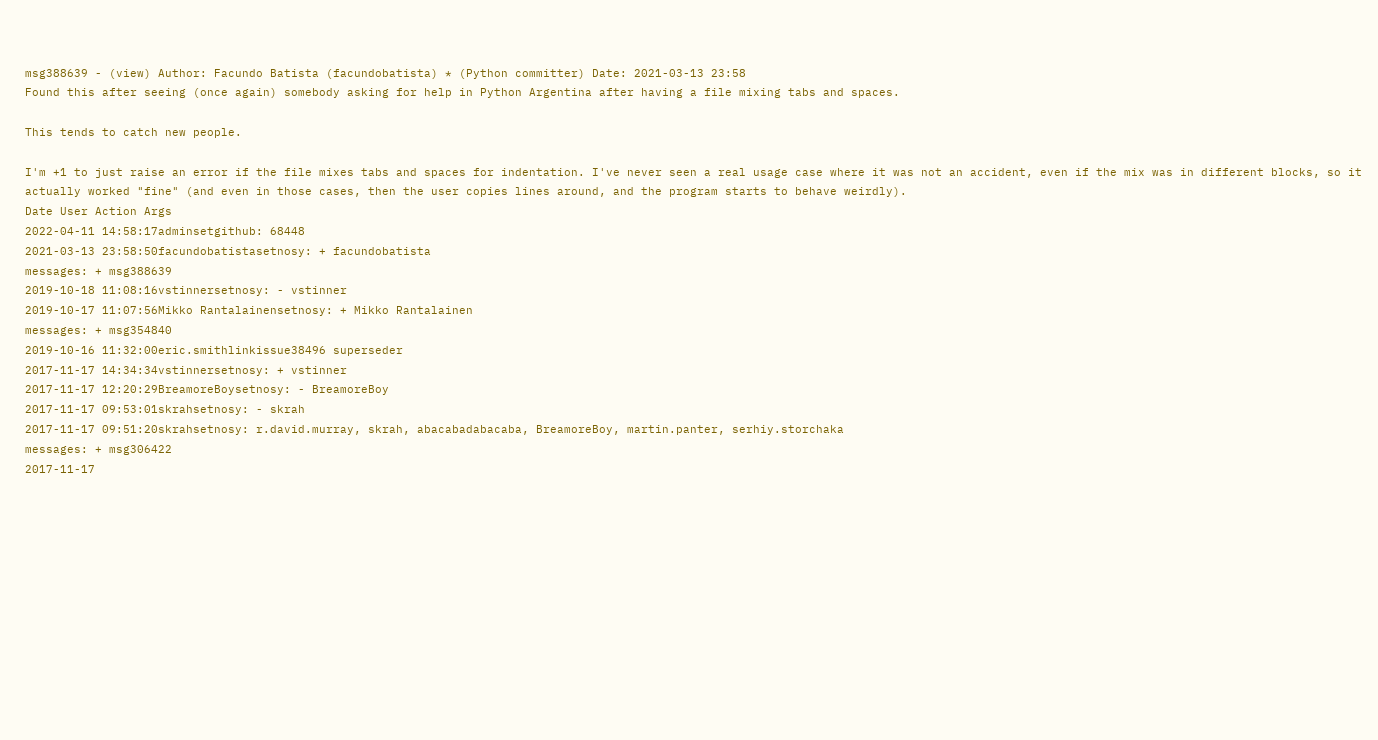msg388639 - (view) Author: Facundo Batista (facundobatista) * (Python committer) Date: 2021-03-13 23:58
Found this after seeing (once again) somebody asking for help in Python Argentina after having a file mixing tabs and spaces.

This tends to catch new people.

I'm +1 to just raise an error if the file mixes tabs and spaces for indentation. I've never seen a real usage case where it was not an accident, even if the mix was in different blocks, so it actually worked "fine" (and even in those cases, then the user copies lines around, and the program starts to behave weirdly).
Date User Action Args
2022-04-11 14:58:17adminsetgithub: 68448
2021-03-13 23:58:50facundobatistasetnosy: + facundobatista
messages: + msg388639
2019-10-18 11:08:16vstinnersetnosy: - vstinner
2019-10-17 11:07:56Mikko Rantalainensetnosy: + Mikko Rantalainen
messages: + msg354840
2019-10-16 11:32:00eric.smithlinkissue38496 superseder
2017-11-17 14:34:34vstinnersetnosy: + vstinner
2017-11-17 12:20:29BreamoreBoysetnosy: - BreamoreBoy
2017-11-17 09:53:01skrahsetnosy: - skrah
2017-11-17 09:51:20skrahsetnosy: r.david.murray, skrah, abacabadabacaba, BreamoreBoy, martin.panter, serhiy.storchaka
messages: + msg306422
2017-11-17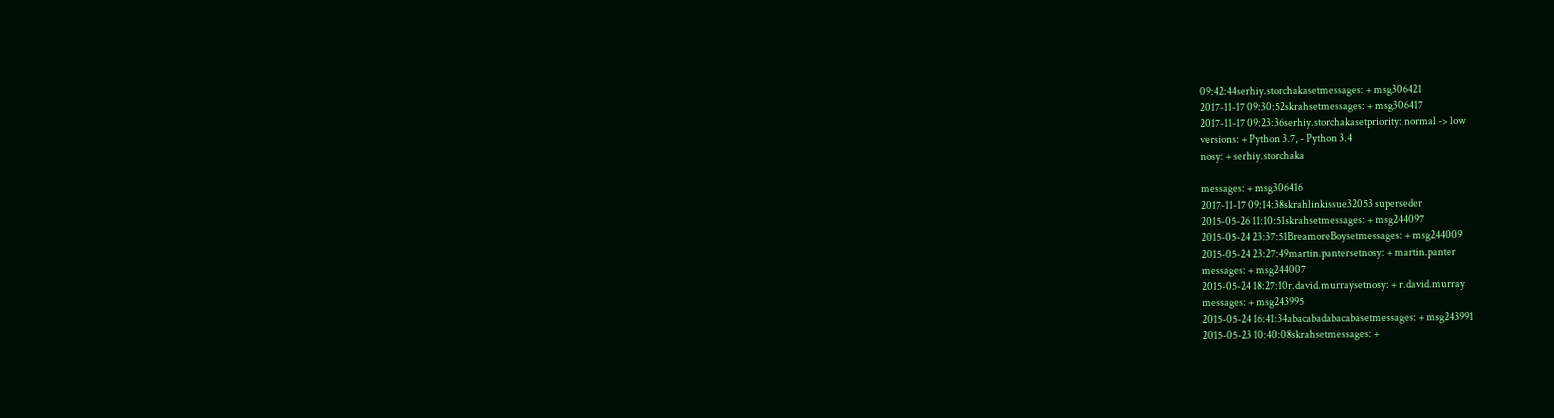09:42:44serhiy.storchakasetmessages: + msg306421
2017-11-17 09:30:52skrahsetmessages: + msg306417
2017-11-17 09:23:36serhiy.storchakasetpriority: normal -> low
versions: + Python 3.7, - Python 3.4
nosy: + serhiy.storchaka

messages: + msg306416
2017-11-17 09:14:38skrahlinkissue32053 superseder
2015-05-26 11:10:51skrahsetmessages: + msg244097
2015-05-24 23:37:51BreamoreBoysetmessages: + msg244009
2015-05-24 23:27:49martin.pantersetnosy: + martin.panter
messages: + msg244007
2015-05-24 18:27:10r.david.murraysetnosy: + r.david.murray
messages: + msg243995
2015-05-24 16:41:34abacabadabacabasetmessages: + msg243991
2015-05-23 10:40:08skrahsetmessages: +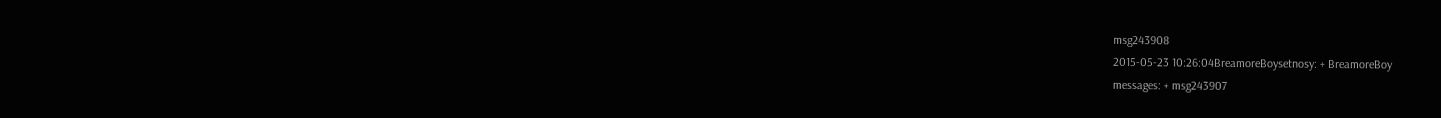msg243908
2015-05-23 10:26:04BreamoreBoysetnosy: + BreamoreBoy
messages: + msg243907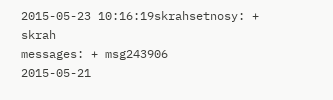2015-05-23 10:16:19skrahsetnosy: + skrah
messages: + msg243906
2015-05-21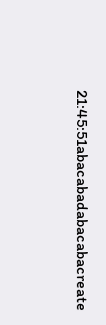21:45:51abacabadabacabacreate